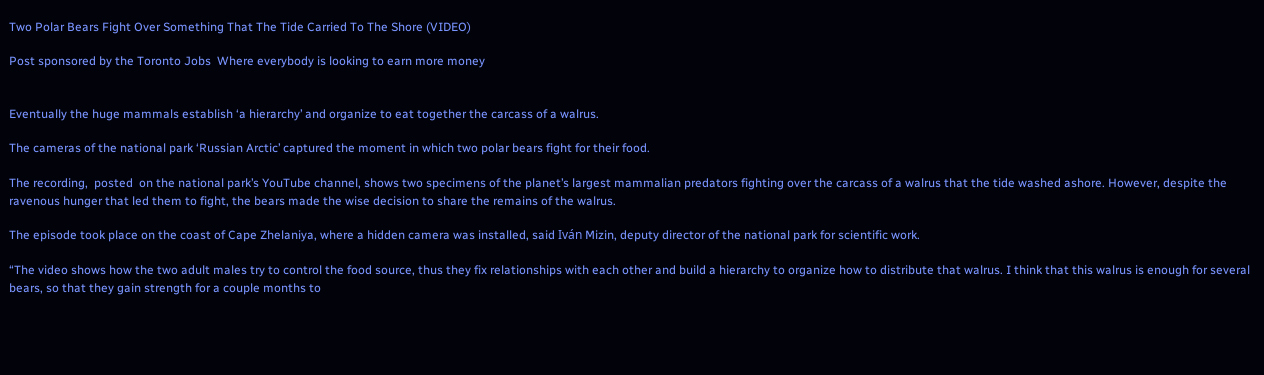Two Polar Bears Fight Over Something That The Tide Carried To The Shore (VIDEO)

Post sponsored by the Toronto Jobs  Where everybody is looking to earn more money


Eventually the huge mammals establish ‘a hierarchy’ and organize to eat together the carcass of a walrus.

The cameras of the national park ‘Russian Arctic’ captured the moment in which two polar bears fight for their food.

The recording,  posted  on the national park’s YouTube channel, shows two specimens of the planet’s largest mammalian predators fighting over the carcass of a walrus that the tide washed ashore. However, despite the ravenous hunger that led them to fight, the bears made the wise decision to share the remains of the walrus.

The episode took place on the coast of Cape Zhelaniya, where a hidden camera was installed, said Iván Mizin, deputy director of the national park for scientific work.

“The video shows how the two adult males try to control the food source, thus they fix relationships with each other and build a hierarchy to organize how to distribute that walrus. I think that this walrus is enough for several bears, so that they gain strength for a couple months to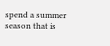spend a summer season that is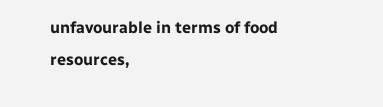unfavourable in terms of food resources,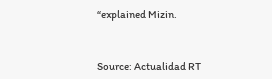“explained Mizin.



Source: Actualidad RT